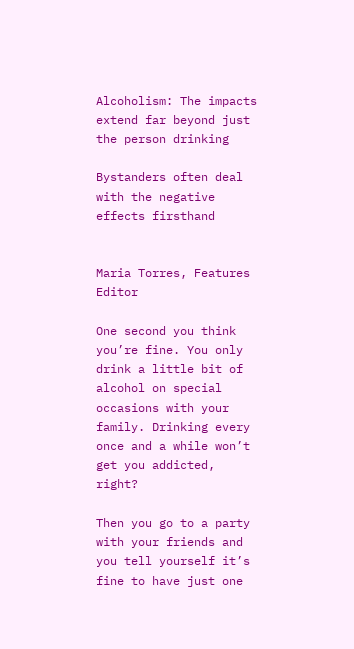Alcoholism: The impacts extend far beyond just the person drinking

Bystanders often deal with the negative effects firsthand


Maria Torres, Features Editor

One second you think you’re fine. You only drink a little bit of alcohol on special occasions with your family. Drinking every once and a while won’t get you addicted, right?

Then you go to a party with your friends and you tell yourself it’s fine to have just one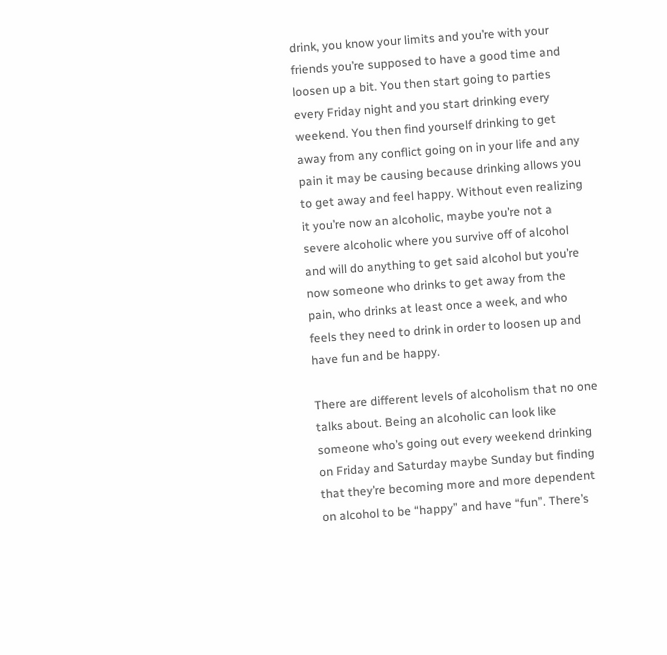drink, you know your limits and you’re with your friends you’re supposed to have a good time and loosen up a bit. You then start going to parties every Friday night and you start drinking every weekend. You then find yourself drinking to get away from any conflict going on in your life and any pain it may be causing because drinking allows you to get away and feel happy. Without even realizing it you’re now an alcoholic, maybe you’re not a severe alcoholic where you survive off of alcohol and will do anything to get said alcohol but you’re now someone who drinks to get away from the pain, who drinks at least once a week, and who feels they need to drink in order to loosen up and have fun and be happy.

There are different levels of alcoholism that no one talks about. Being an alcoholic can look like someone who’s going out every weekend drinking on Friday and Saturday maybe Sunday but finding that they’re becoming more and more dependent on alcohol to be “happy” and have “fun”. There’s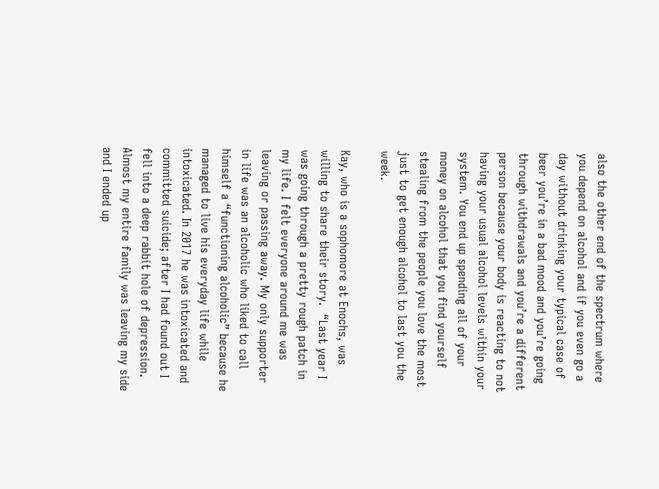also the other end of the spectrum where you depend on alcohol and if you even go a day without drinking your typical case of beer you’re in a bad mood and you’re going through withdrawals and you’re a different person because your body is reacting to not having your usual alcohol levels within your system. You end up spending all of your money on alcohol that you find yourself stealing from the people you love the most just to get enough alcohol to last you the week.

Kay, who is a sophomore at Enochs, was willing to share their story.  “Last year I was going through a pretty rough patch in my life. I felt everyone around me was leaving or passing away. My only supporter in life was an alcoholic who liked to call himself a “functioning alcoholic” because he managed to live his everyday life while intoxicated. In 2017 he was intoxicated and committed suicide; after I had found out I fell into a deep rabbit hole of depression. Almost my entire family was leaving my side and I ended up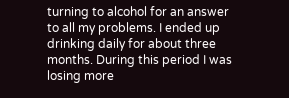turning to alcohol for an answer to all my problems. I ended up drinking daily for about three months. During this period I was losing more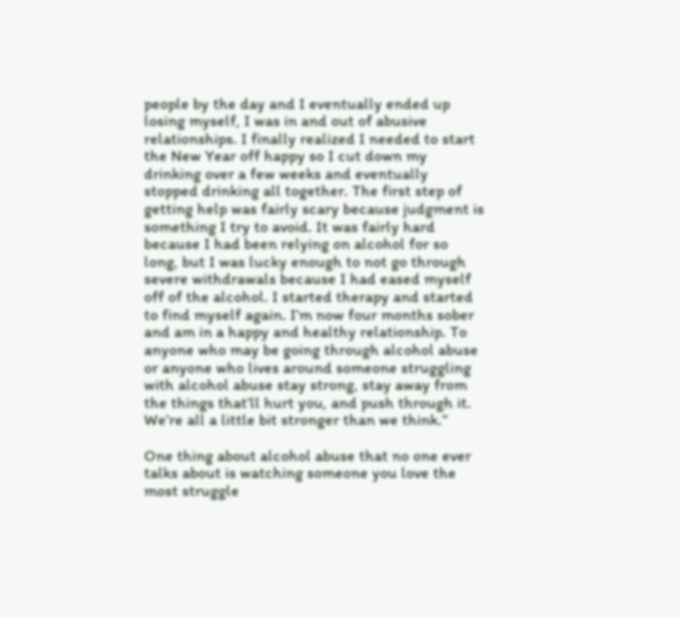people by the day and I eventually ended up losing myself, I was in and out of abusive relationships. I finally realized I needed to start the New Year off happy so I cut down my drinking over a few weeks and eventually stopped drinking all together. The first step of getting help was fairly scary because judgment is something I try to avoid. It was fairly hard because I had been relying on alcohol for so long, but I was lucky enough to not go through severe withdrawals because I had eased myself off of the alcohol. I started therapy and started to find myself again. I’m now four months sober and am in a happy and healthy relationship. To anyone who may be going through alcohol abuse or anyone who lives around someone struggling with alcohol abuse stay strong, stay away from the things that’ll hurt you, and push through it. We’re all a little bit stronger than we think.”

One thing about alcohol abuse that no one ever talks about is watching someone you love the most struggle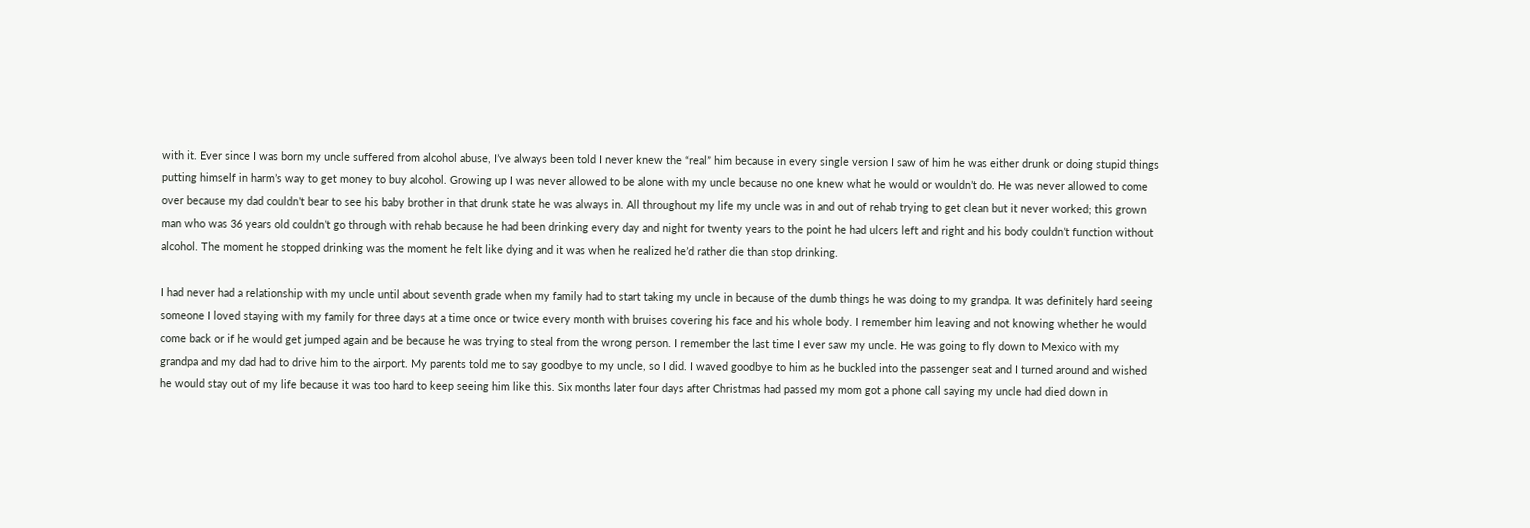with it. Ever since I was born my uncle suffered from alcohol abuse, I’ve always been told I never knew the “real” him because in every single version I saw of him he was either drunk or doing stupid things putting himself in harm’s way to get money to buy alcohol. Growing up I was never allowed to be alone with my uncle because no one knew what he would or wouldn’t do. He was never allowed to come over because my dad couldn’t bear to see his baby brother in that drunk state he was always in. All throughout my life my uncle was in and out of rehab trying to get clean but it never worked; this grown man who was 36 years old couldn’t go through with rehab because he had been drinking every day and night for twenty years to the point he had ulcers left and right and his body couldn’t function without alcohol. The moment he stopped drinking was the moment he felt like dying and it was when he realized he’d rather die than stop drinking.

I had never had a relationship with my uncle until about seventh grade when my family had to start taking my uncle in because of the dumb things he was doing to my grandpa. It was definitely hard seeing someone I loved staying with my family for three days at a time once or twice every month with bruises covering his face and his whole body. I remember him leaving and not knowing whether he would come back or if he would get jumped again and be because he was trying to steal from the wrong person. I remember the last time I ever saw my uncle. He was going to fly down to Mexico with my grandpa and my dad had to drive him to the airport. My parents told me to say goodbye to my uncle, so I did. I waved goodbye to him as he buckled into the passenger seat and I turned around and wished he would stay out of my life because it was too hard to keep seeing him like this. Six months later four days after Christmas had passed my mom got a phone call saying my uncle had died down in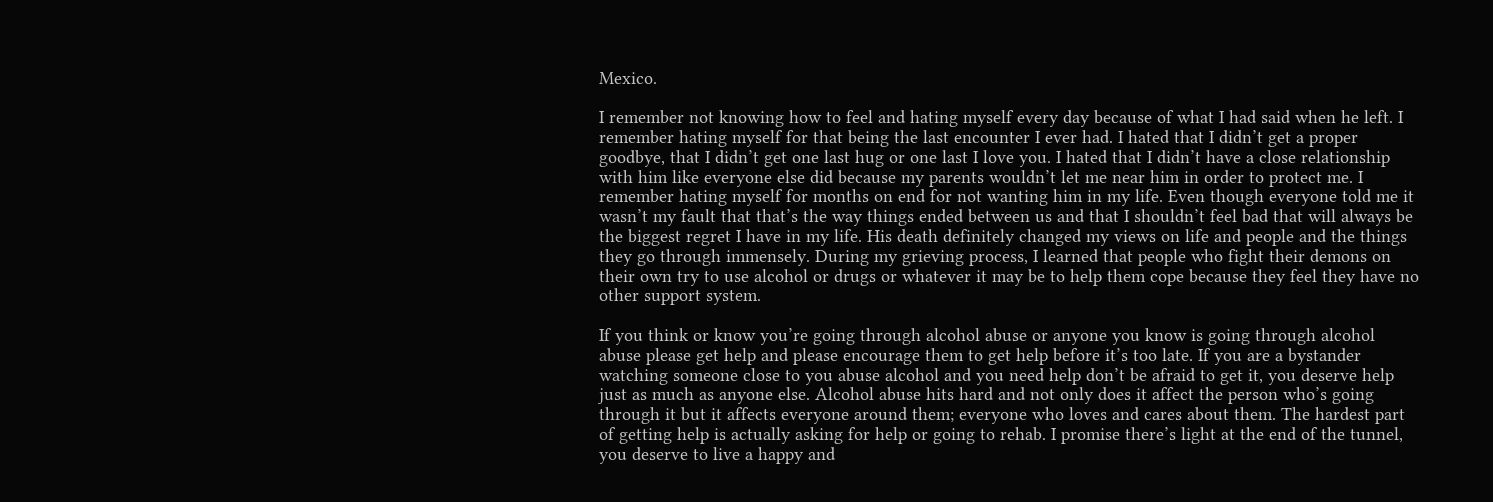Mexico.

I remember not knowing how to feel and hating myself every day because of what I had said when he left. I remember hating myself for that being the last encounter I ever had. I hated that I didn’t get a proper goodbye, that I didn’t get one last hug or one last I love you. I hated that I didn’t have a close relationship with him like everyone else did because my parents wouldn’t let me near him in order to protect me. I remember hating myself for months on end for not wanting him in my life. Even though everyone told me it wasn’t my fault that that’s the way things ended between us and that I shouldn’t feel bad that will always be the biggest regret I have in my life. His death definitely changed my views on life and people and the things they go through immensely. During my grieving process, I learned that people who fight their demons on their own try to use alcohol or drugs or whatever it may be to help them cope because they feel they have no other support system.

If you think or know you’re going through alcohol abuse or anyone you know is going through alcohol abuse please get help and please encourage them to get help before it’s too late. If you are a bystander watching someone close to you abuse alcohol and you need help don’t be afraid to get it, you deserve help just as much as anyone else. Alcohol abuse hits hard and not only does it affect the person who’s going through it but it affects everyone around them; everyone who loves and cares about them. The hardest part of getting help is actually asking for help or going to rehab. I promise there’s light at the end of the tunnel, you deserve to live a happy and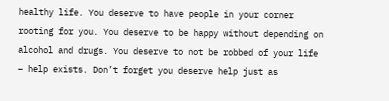healthy life. You deserve to have people in your corner rooting for you. You deserve to be happy without depending on alcohol and drugs. You deserve to not be robbed of your life – help exists. Don’t forget you deserve help just as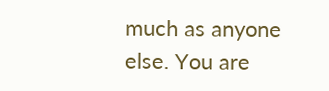much as anyone else. You are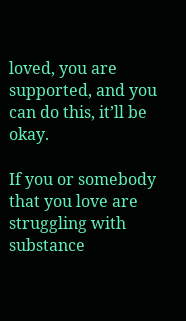loved, you are supported, and you can do this, it’ll be okay.

If you or somebody that you love are struggling with substance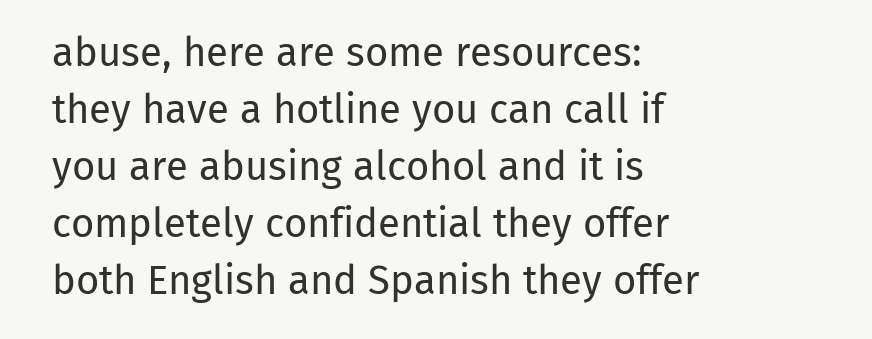abuse, here are some resources: they have a hotline you can call if you are abusing alcohol and it is completely confidential they offer both English and Spanish they offer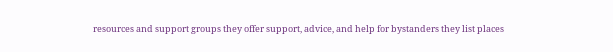resources and support groups they offer support, advice, and help for bystanders they list places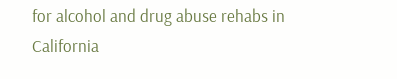for alcohol and drug abuse rehabs in California